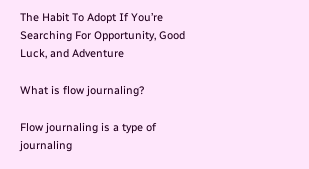The Habit To Adopt If You’re Searching For Opportunity, Good Luck, and Adventure

What is flow journaling?

Flow journaling is a type of journaling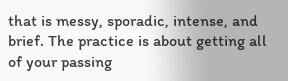that is messy, sporadic, intense, and brief. The practice is about getting all of your passing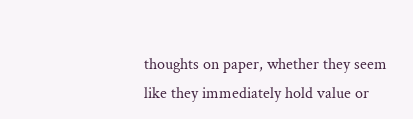thoughts on paper, whether they seem like they immediately hold value or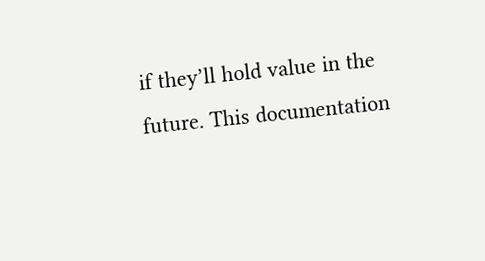if they’ll hold value in the future. This documentation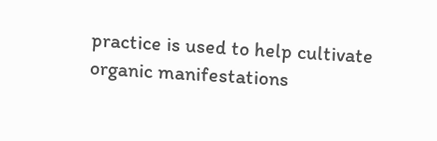practice is used to help cultivate organic manifestations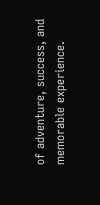of adventure, success, and memorable experience.